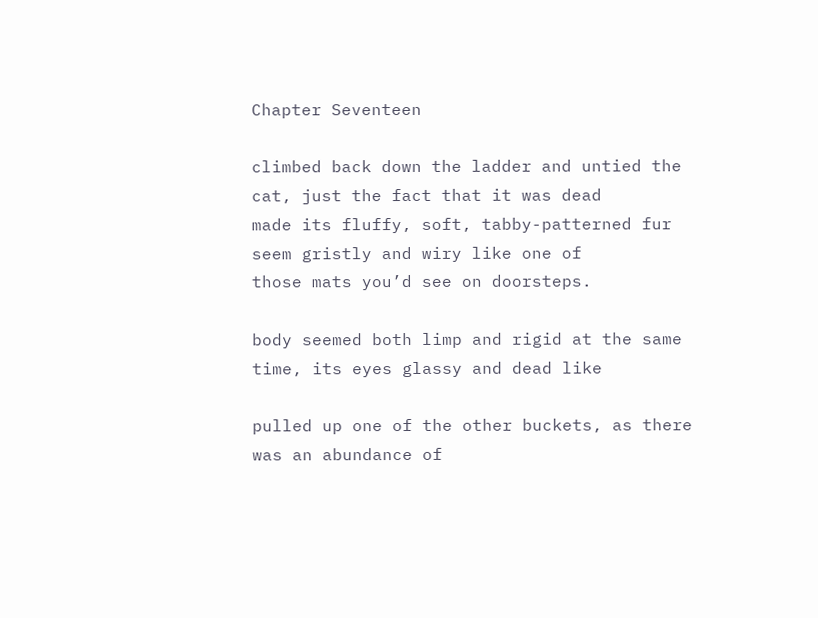Chapter Seventeen

climbed back down the ladder and untied the cat, just the fact that it was dead
made its fluffy, soft, tabby-patterned fur seem gristly and wiry like one of
those mats you’d see on doorsteps.

body seemed both limp and rigid at the same time, its eyes glassy and dead like

pulled up one of the other buckets, as there was an abundance of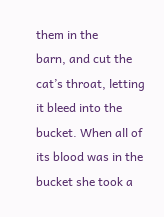them in the
barn, and cut the cat’s throat, letting it bleed into the bucket. When all of
its blood was in the bucket she took a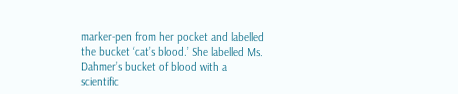marker-pen from her pocket and labelled
the bucket ‘cat’s blood.’ She labelled Ms. Dahmer’s bucket of blood with a
scientific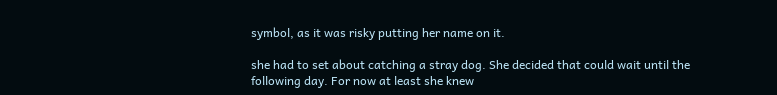symbol, as it was risky putting her name on it.

she had to set about catching a stray dog. She decided that could wait until the
following day. For now at least she knew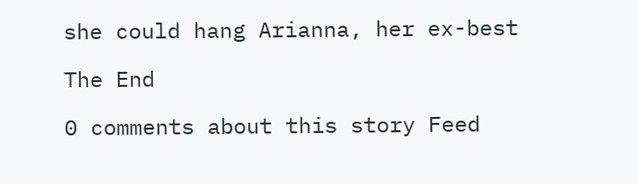she could hang Arianna, her ex-best

The End

0 comments about this story Feed